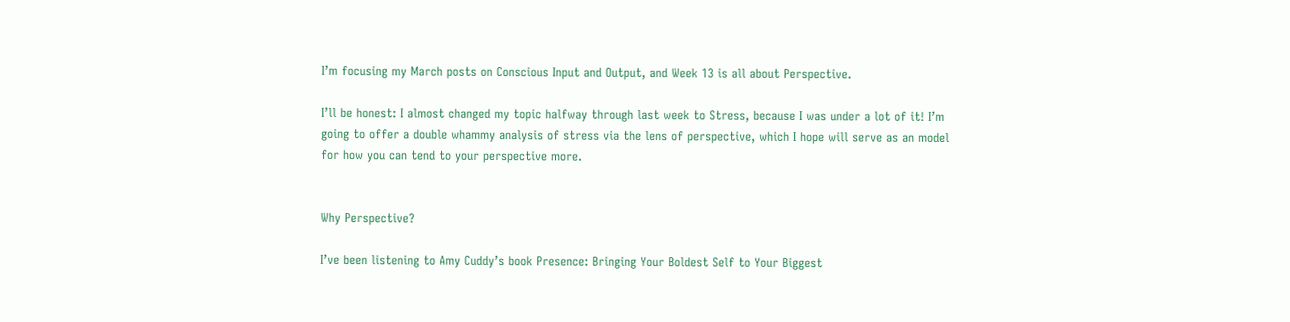I’m focusing my March posts on Conscious Input and Output, and Week 13 is all about Perspective.

I’ll be honest: I almost changed my topic halfway through last week to Stress, because I was under a lot of it! I’m going to offer a double whammy analysis of stress via the lens of perspective, which I hope will serve as an model for how you can tend to your perspective more.


Why Perspective?

I’ve been listening to Amy Cuddy’s book Presence: Bringing Your Boldest Self to Your Biggest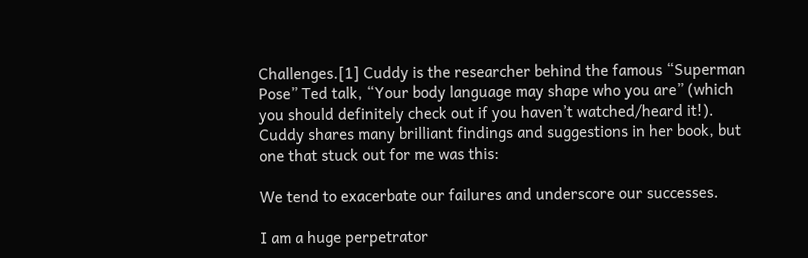Challenges.[1] Cuddy is the researcher behind the famous “Superman Pose” Ted talk, “Your body language may shape who you are” (which you should definitely check out if you haven’t watched/heard it!). Cuddy shares many brilliant findings and suggestions in her book, but one that stuck out for me was this:

We tend to exacerbate our failures and underscore our successes.

I am a huge perpetrator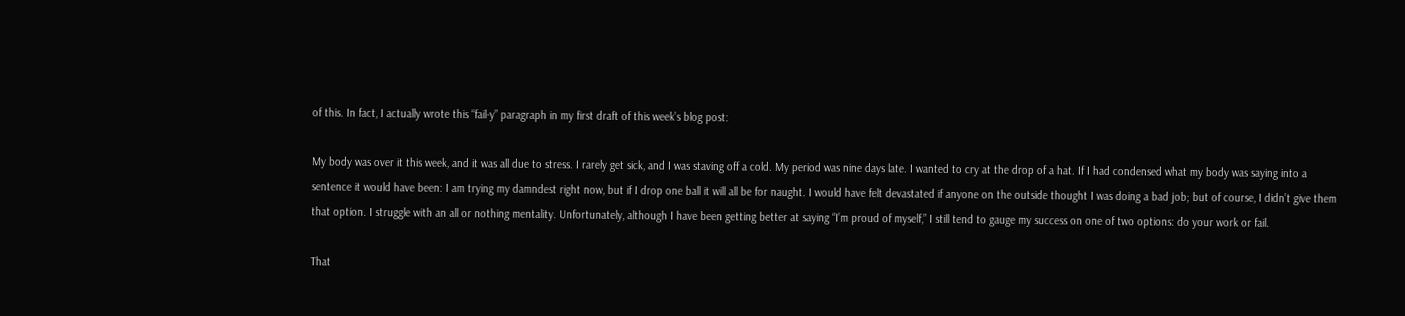of this. In fact, I actually wrote this “fail-y” paragraph in my first draft of this week’s blog post:

My body was over it this week, and it was all due to stress. I rarely get sick, and I was staving off a cold. My period was nine days late. I wanted to cry at the drop of a hat. If I had condensed what my body was saying into a sentence it would have been: I am trying my damndest right now, but if I drop one ball it will all be for naught. I would have felt devastated if anyone on the outside thought I was doing a bad job; but of course, I didn’t give them that option. I struggle with an all or nothing mentality. Unfortunately, although I have been getting better at saying “I’m proud of myself,” I still tend to gauge my success on one of two options: do your work or fail.

That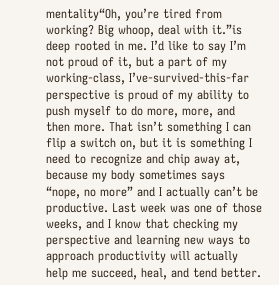mentality“Oh, you’re tired from working? Big whoop, deal with it.”is deep rooted in me. I’d like to say I’m not proud of it, but a part of my working-class, I’ve-survived-this-far perspective is proud of my ability to push myself to do more, more, and then more. That isn’t something I can flip a switch on, but it is something I need to recognize and chip away at, because my body sometimes says “nope, no more” and I actually can’t be productive. Last week was one of those weeks, and I know that checking my perspective and learning new ways to approach productivity will actually help me succeed, heal, and tend better.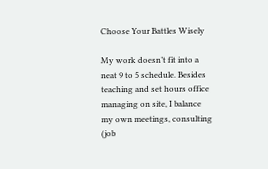Choose Your Battles Wisely

My work doesn’t fit into a neat 9 to 5 schedule. Besides teaching and set hours office managing on site, I balance my own meetings, consulting (job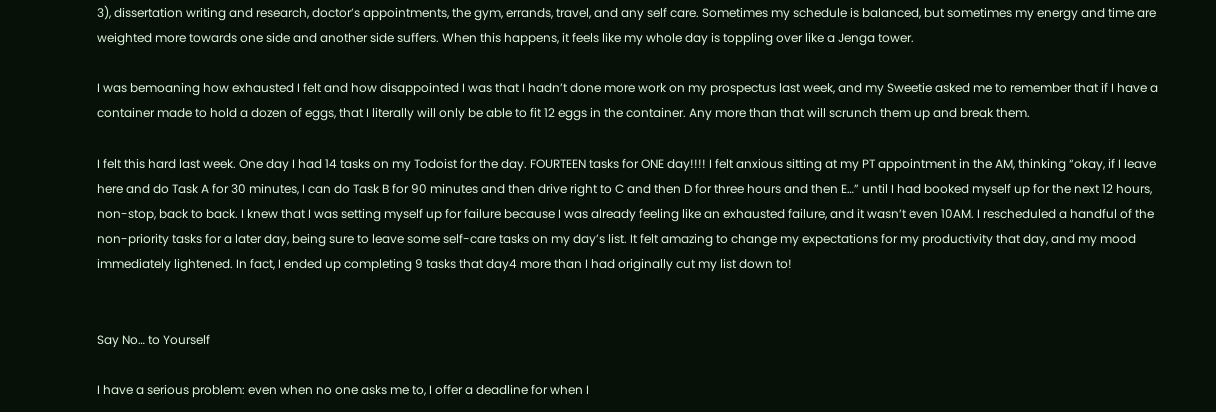3), dissertation writing and research, doctor’s appointments, the gym, errands, travel, and any self care. Sometimes my schedule is balanced, but sometimes my energy and time are weighted more towards one side and another side suffers. When this happens, it feels like my whole day is toppling over like a Jenga tower.

I was bemoaning how exhausted I felt and how disappointed I was that I hadn’t done more work on my prospectus last week, and my Sweetie asked me to remember that if I have a container made to hold a dozen of eggs, that I literally will only be able to fit 12 eggs in the container. Any more than that will scrunch them up and break them.

I felt this hard last week. One day I had 14 tasks on my Todoist for the day. FOURTEEN tasks for ONE day!!!! I felt anxious sitting at my PT appointment in the AM, thinking “okay, if I leave here and do Task A for 30 minutes, I can do Task B for 90 minutes and then drive right to C and then D for three hours and then E…” until I had booked myself up for the next 12 hours, non-stop, back to back. I knew that I was setting myself up for failure because I was already feeling like an exhausted failure, and it wasn’t even 10AM. I rescheduled a handful of the non-priority tasks for a later day, being sure to leave some self-care tasks on my day’s list. It felt amazing to change my expectations for my productivity that day, and my mood immediately lightened. In fact, I ended up completing 9 tasks that day4 more than I had originally cut my list down to!


Say No… to Yourself

I have a serious problem: even when no one asks me to, I offer a deadline for when I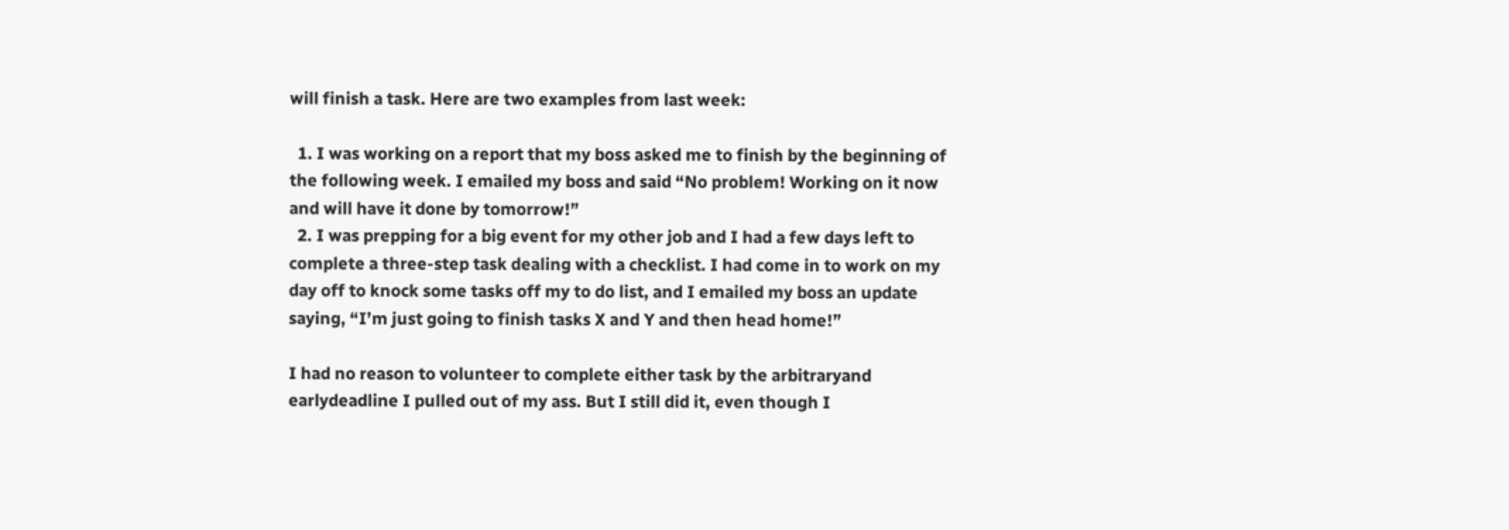will finish a task. Here are two examples from last week:

  1. I was working on a report that my boss asked me to finish by the beginning of the following week. I emailed my boss and said “No problem! Working on it now and will have it done by tomorrow!”
  2. I was prepping for a big event for my other job and I had a few days left to complete a three-step task dealing with a checklist. I had come in to work on my day off to knock some tasks off my to do list, and I emailed my boss an update saying, “I’m just going to finish tasks X and Y and then head home!”

I had no reason to volunteer to complete either task by the arbitraryand earlydeadline I pulled out of my ass. But I still did it, even though I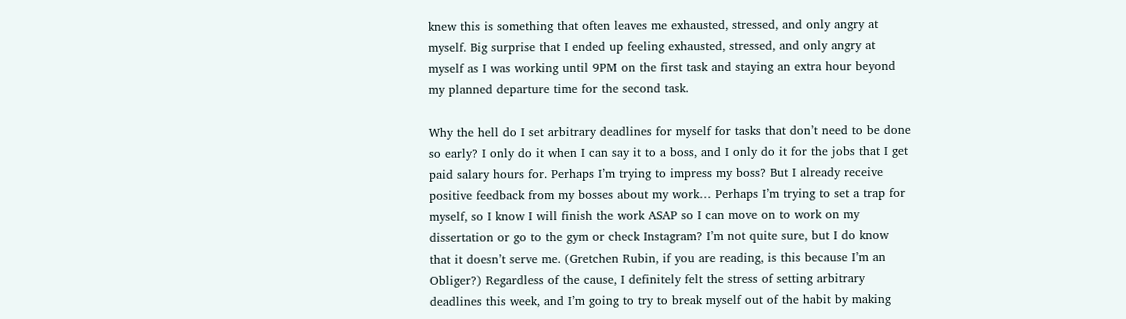knew this is something that often leaves me exhausted, stressed, and only angry at myself. Big surprise that I ended up feeling exhausted, stressed, and only angry at myself as I was working until 9PM on the first task and staying an extra hour beyond my planned departure time for the second task.

Why the hell do I set arbitrary deadlines for myself for tasks that don’t need to be done so early? I only do it when I can say it to a boss, and I only do it for the jobs that I get paid salary hours for. Perhaps I’m trying to impress my boss? But I already receive positive feedback from my bosses about my work… Perhaps I’m trying to set a trap for myself, so I know I will finish the work ASAP so I can move on to work on my dissertation or go to the gym or check Instagram? I’m not quite sure, but I do know that it doesn’t serve me. (Gretchen Rubin, if you are reading, is this because I’m an Obliger?) Regardless of the cause, I definitely felt the stress of setting arbitrary deadlines this week, and I’m going to try to break myself out of the habit by making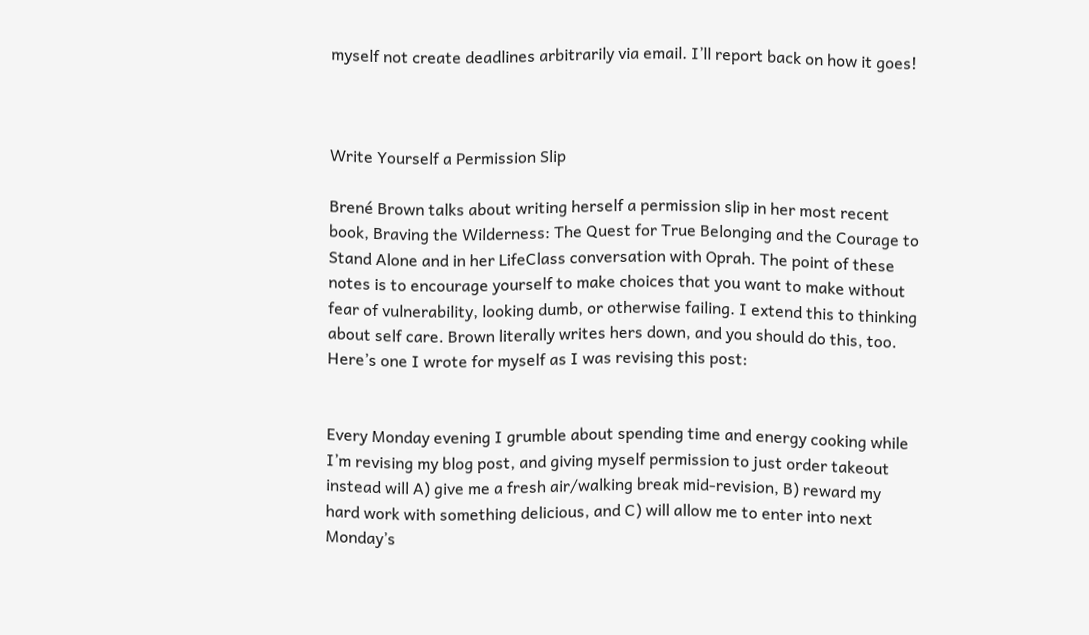myself not create deadlines arbitrarily via email. I’ll report back on how it goes!



Write Yourself a Permission Slip

Brené Brown talks about writing herself a permission slip in her most recent book, Braving the Wilderness: The Quest for True Belonging and the Courage to Stand Alone and in her LifeClass conversation with Oprah. The point of these notes is to encourage yourself to make choices that you want to make without fear of vulnerability, looking dumb, or otherwise failing. I extend this to thinking about self care. Brown literally writes hers down, and you should do this, too. Here’s one I wrote for myself as I was revising this post:


Every Monday evening I grumble about spending time and energy cooking while I’m revising my blog post, and giving myself permission to just order takeout instead will A) give me a fresh air/walking break mid-revision, B) reward my hard work with something delicious, and C) will allow me to enter into next Monday’s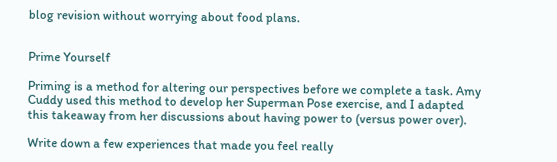blog revision without worrying about food plans.


Prime Yourself

Priming is a method for altering our perspectives before we complete a task. Amy Cuddy used this method to develop her Superman Pose exercise, and I adapted this takeaway from her discussions about having power to (versus power over).

Write down a few experiences that made you feel really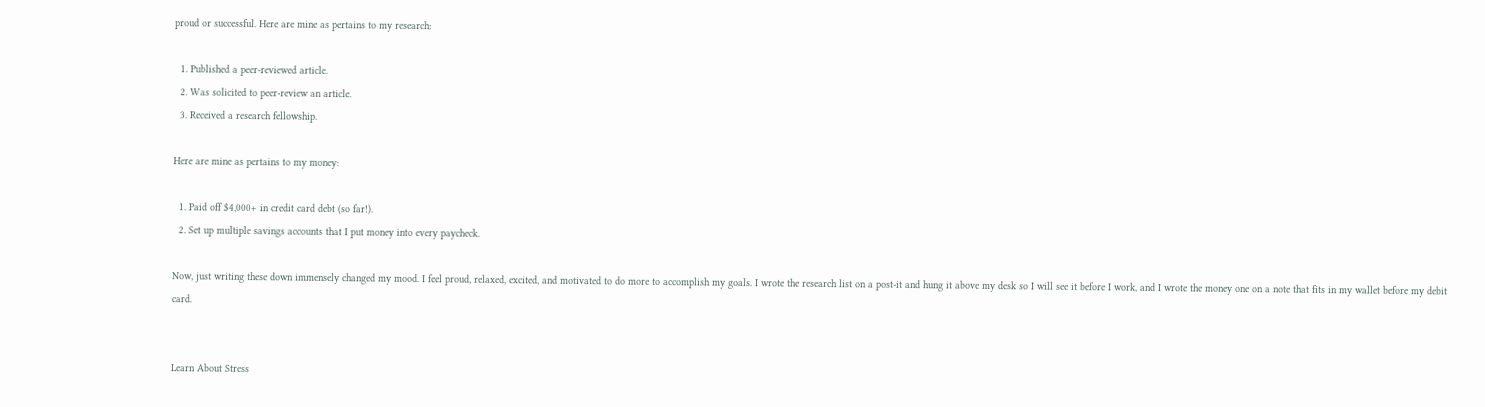proud or successful. Here are mine as pertains to my research:

  1. Published a peer-reviewed article.
  2. Was solicited to peer-review an article.
  3. Received a research fellowship.

Here are mine as pertains to my money:

  1. Paid off $4,000+ in credit card debt (so far!).
  2. Set up multiple savings accounts that I put money into every paycheck.

Now, just writing these down immensely changed my mood. I feel proud, relaxed, excited, and motivated to do more to accomplish my goals. I wrote the research list on a post-it and hung it above my desk so I will see it before I work, and I wrote the money one on a note that fits in my wallet before my debit card.


Learn About Stress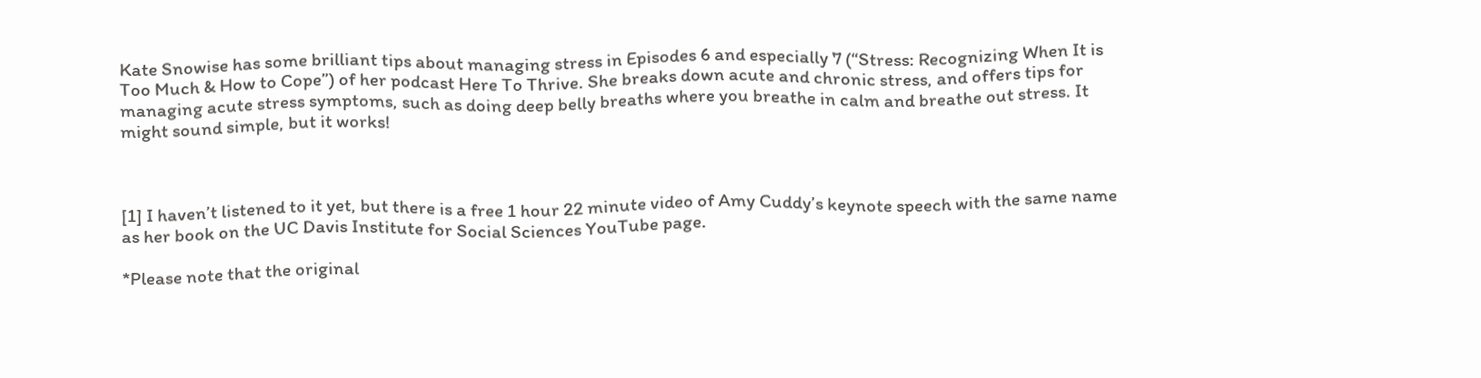Kate Snowise has some brilliant tips about managing stress in Episodes 6 and especially 7 (“Stress: Recognizing When It is Too Much & How to Cope”) of her podcast Here To Thrive. She breaks down acute and chronic stress, and offers tips for managing acute stress symptoms, such as doing deep belly breaths where you breathe in calm and breathe out stress. It might sound simple, but it works!



[1] I haven’t listened to it yet, but there is a free 1 hour 22 minute video of Amy Cuddy’s keynote speech with the same name as her book on the UC Davis Institute for Social Sciences YouTube page.

*Please note that the original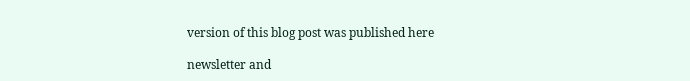version of this blog post was published here

newsletter and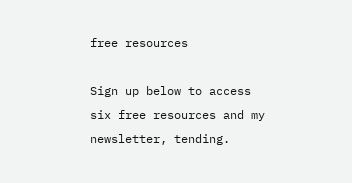free resources

Sign up below to access six free resources and my newsletter, tending.